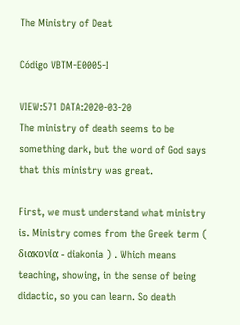The Ministry of Deat

Código VBTM-E0005-I

VIEW:571 DATA:2020-03-20
The ministry of death seems to be something dark, but the word of God says that this ministry was great.

First, we must understand what ministry is. Ministry comes from the Greek term ( διακονία - diakonia ) . Which means teaching, showing, in the sense of being didactic, so you can learn. So death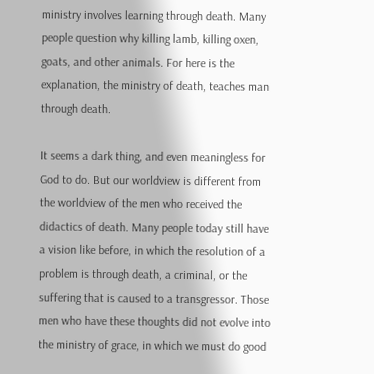ministry involves learning through death. Many people question why killing lamb, killing oxen, goats, and other animals. For here is the explanation, the ministry of death, teaches man through death.

It seems a dark thing, and even meaningless for God to do. But our worldview is different from the worldview of the men who received the didactics of death. Many people today still have a vision like before, in which the resolution of a problem is through death, a criminal, or the suffering that is caused to a transgressor. Those men who have these thoughts did not evolve into the ministry of grace, in which we must do good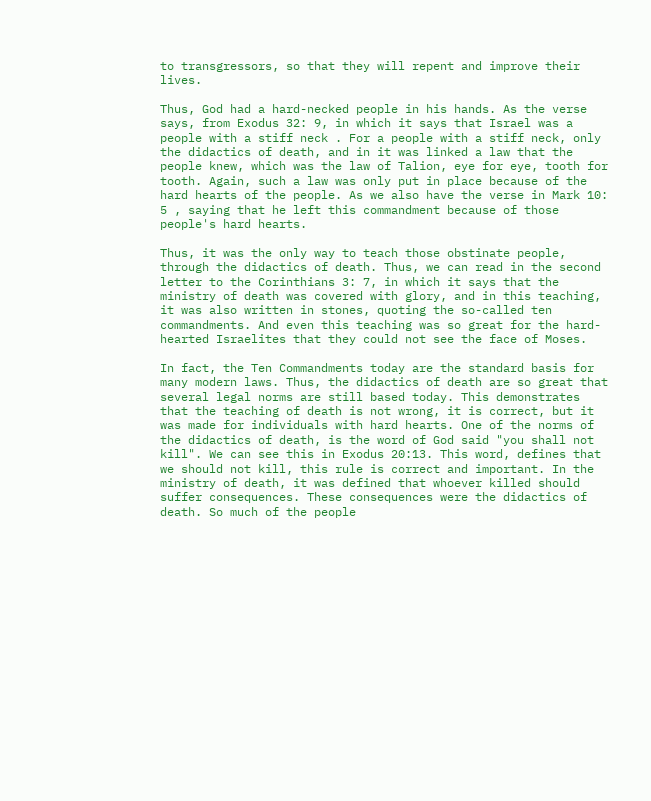to transgressors, so that they will repent and improve their lives.

Thus, God had a hard-necked people in his hands. As the verse says, from Exodus 32: 9, in which it says that Israel was a people with a stiff neck . For a people with a stiff neck, only the didactics of death, and in it was linked a law that the people knew, which was the law of Talion, eye for eye, tooth for tooth. Again, such a law was only put in place because of the hard hearts of the people. As we also have the verse in Mark 10: 5 , saying that he left this commandment because of those people's hard hearts.

Thus, it was the only way to teach those obstinate people, through the didactics of death. Thus, we can read in the second letter to the Corinthians 3: 7, in which it says that the ministry of death was covered with glory, and in this teaching, it was also written in stones, quoting the so-called ten commandments. And even this teaching was so great for the hard-hearted Israelites that they could not see the face of Moses.

In fact, the Ten Commandments today are the standard basis for many modern laws. Thus, the didactics of death are so great that several legal norms are still based today. This demonstrates that the teaching of death is not wrong, it is correct, but it was made for individuals with hard hearts. One of the norms of the didactics of death, is the word of God said "you shall not kill". We can see this in Exodus 20:13. This word, defines that we should not kill, this rule is correct and important. In the ministry of death, it was defined that whoever killed should suffer consequences. These consequences were the didactics of death. So much of the people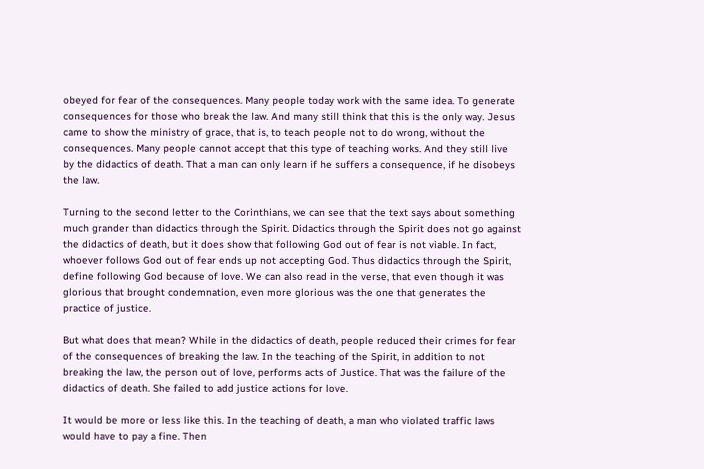obeyed for fear of the consequences. Many people today work with the same idea. To generate consequences for those who break the law. And many still think that this is the only way. Jesus came to show the ministry of grace, that is, to teach people not to do wrong, without the consequences. Many people cannot accept that this type of teaching works. And they still live by the didactics of death. That a man can only learn if he suffers a consequence, if he disobeys the law.

Turning to the second letter to the Corinthians, we can see that the text says about something much grander than didactics through the Spirit. Didactics through the Spirit does not go against the didactics of death, but it does show that following God out of fear is not viable. In fact, whoever follows God out of fear ends up not accepting God. Thus didactics through the Spirit, define following God because of love. We can also read in the verse, that even though it was glorious that brought condemnation, even more glorious was the one that generates the practice of justice.

But what does that mean? While in the didactics of death, people reduced their crimes for fear of the consequences of breaking the law. In the teaching of the Spirit, in addition to not breaking the law, the person out of love, performs acts of Justice. That was the failure of the didactics of death. She failed to add justice actions for love.

It would be more or less like this. In the teaching of death, a man who violated traffic laws would have to pay a fine. Then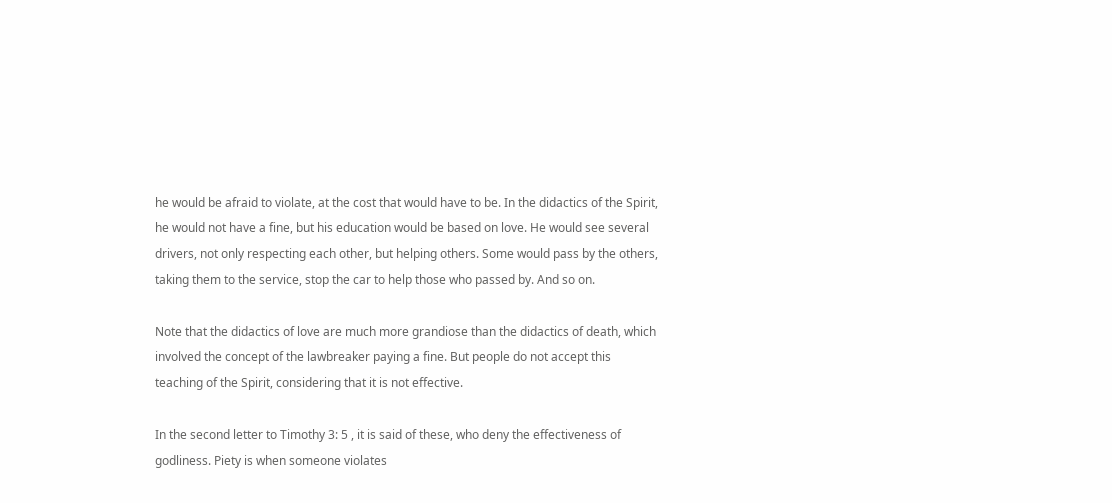he would be afraid to violate, at the cost that would have to be. In the didactics of the Spirit, he would not have a fine, but his education would be based on love. He would see several drivers, not only respecting each other, but helping others. Some would pass by the others, taking them to the service, stop the car to help those who passed by. And so on.

Note that the didactics of love are much more grandiose than the didactics of death, which involved the concept of the lawbreaker paying a fine. But people do not accept this teaching of the Spirit, considering that it is not effective.

In the second letter to Timothy 3: 5 , it is said of these, who deny the effectiveness of godliness. Piety is when someone violates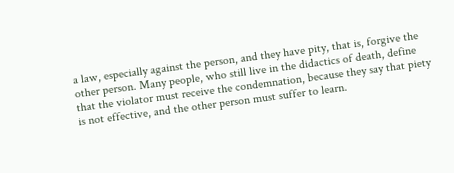a law, especially against the person, and they have pity, that is, forgive the other person. Many people, who still live in the didactics of death, define that the violator must receive the condemnation, because they say that piety is not effective, and the other person must suffer to learn.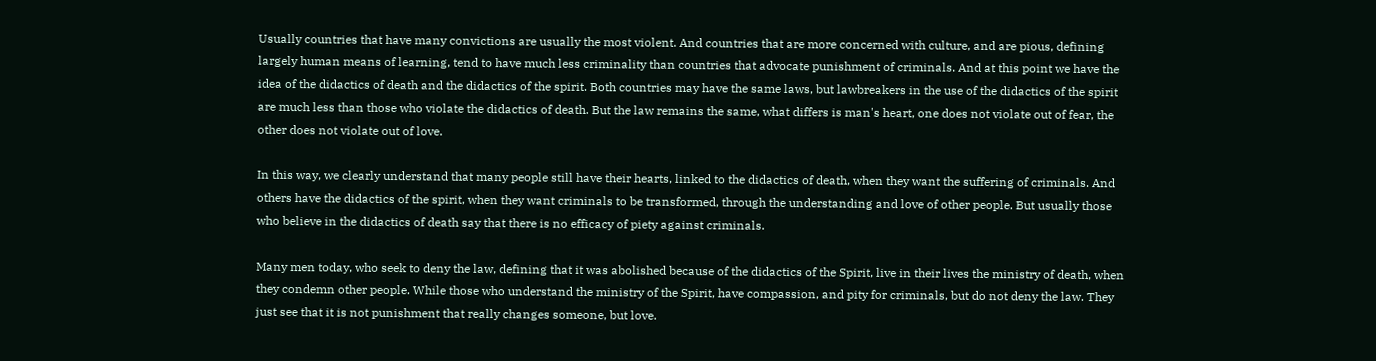Usually countries that have many convictions are usually the most violent. And countries that are more concerned with culture, and are pious, defining largely human means of learning, tend to have much less criminality than countries that advocate punishment of criminals. And at this point we have the idea of the didactics of death and the didactics of the spirit. Both countries may have the same laws, but lawbreakers in the use of the didactics of the spirit are much less than those who violate the didactics of death. But the law remains the same, what differs is man's heart, one does not violate out of fear, the other does not violate out of love.

In this way, we clearly understand that many people still have their hearts, linked to the didactics of death, when they want the suffering of criminals. And others have the didactics of the spirit, when they want criminals to be transformed, through the understanding and love of other people. But usually those who believe in the didactics of death say that there is no efficacy of piety against criminals.

Many men today, who seek to deny the law, defining that it was abolished because of the didactics of the Spirit, live in their lives the ministry of death, when they condemn other people. While those who understand the ministry of the Spirit, have compassion, and pity for criminals, but do not deny the law. They just see that it is not punishment that really changes someone, but love.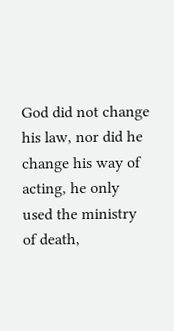God did not change his law, nor did he change his way of acting, he only used the ministry of death,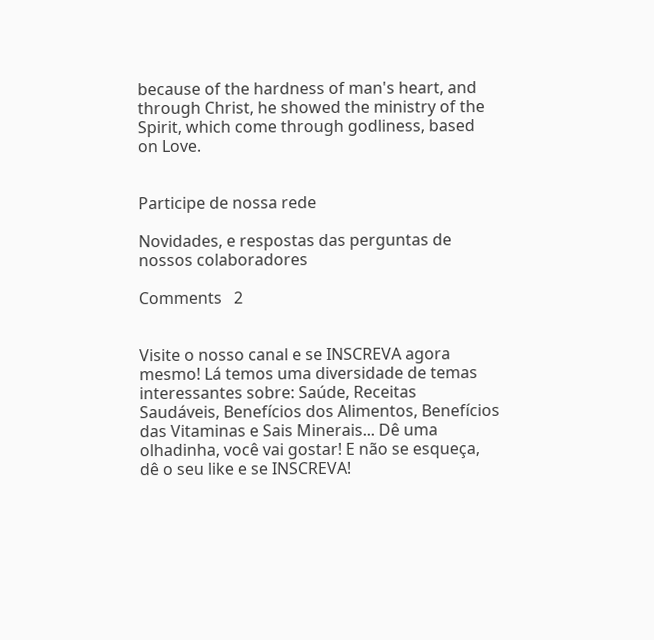because of the hardness of man's heart, and through Christ, he showed the ministry of the Spirit, which come through godliness, based on Love.


Participe de nossa rede

Novidades, e respostas das perguntas de nossos colaboradores

Comments   2


Visite o nosso canal e se INSCREVA agora mesmo! Lá temos uma diversidade de temas interessantes sobre: Saúde, Receitas Saudáveis, Benefícios dos Alimentos, Benefícios das Vitaminas e Sais Minerais... Dê uma olhadinha, você vai gostar! E não se esqueça, dê o seu like e se INSCREVA!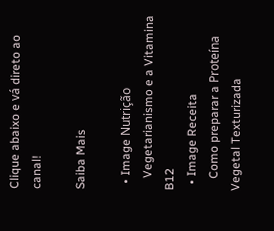Clique abaixo e vá direto ao canal!

Saiba Mais

  • Image Nutrição
    Vegetarianismo e a Vitamina B12
  • Image Receita
    Como preparar a Proteína Vegetal Texturizada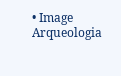• Image Arqueologia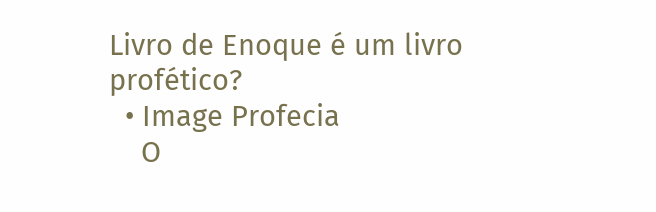Livro de Enoque é um livro profético?
  • Image Profecia
    O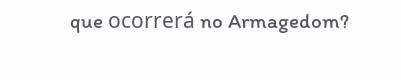que ocorrerá no Armagedom?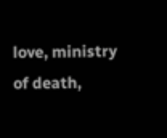love, ministry of death,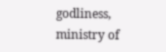godliness, ministry of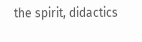the spirit, didactics